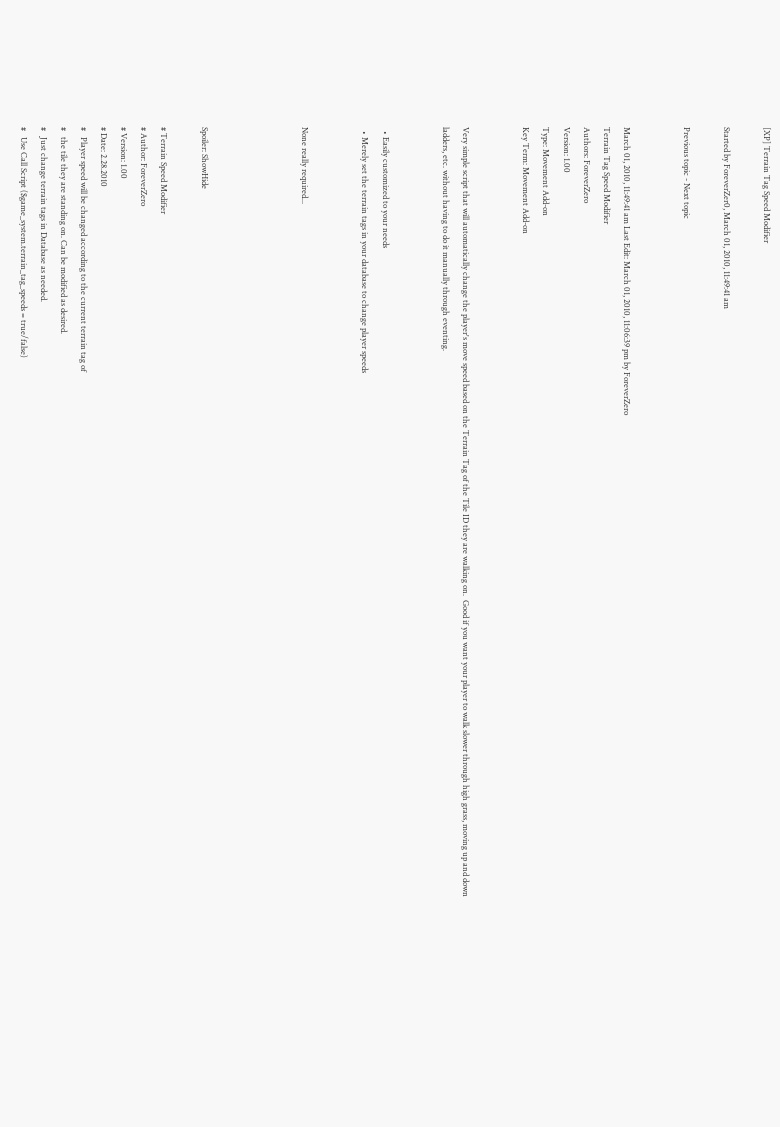[XP] Terrain Tag Speed Modifier

Started by ForeverZer0, March 01, 2010, 11:49:41 am

Previous topic - Next topic


March 01, 2010, 11:49:41 am Last Edit: March 01, 2010, 11:06:39 pm by ForeverZero
Terrain Tag Speed Modifier
Authors: ForeverZero
Version: 1.00
Type: Movement Add-on
Key Term: Movement Add-on


Very simple script that will automatically change the player's move speed based on the Terrain Tag of the Tile ID they are walking on.  Good if you want your player to walk slower through high grass, moving up and down ladders, etc. without having to do it manually through eventing.


  • Easily customized to your needs
  • Merely set the terrain tags in your database to change player speeds


None really required...




Spoiler: ShowHide

# Terrain Speed Modifier
# Author: ForeverZero
# Version: 1.00
# Date: 2.28.2010
#   Player speed will be changed according to the current terrain tag of
#   the tile they are standing on. Can be modified as desired.
#   Just change terrain tags in Database as needed.
#   Use Call Script ($game_system.terrain_tag_speeds = true/false)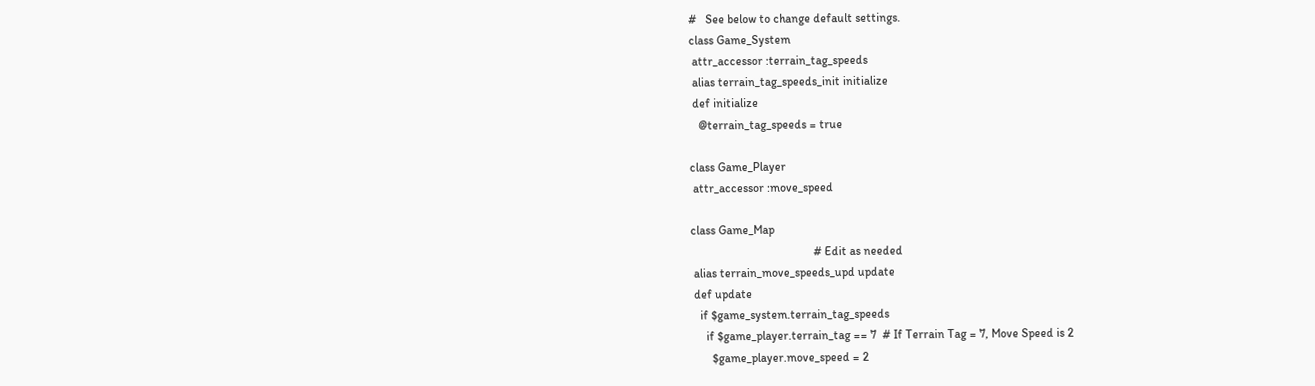#   See below to change default settings.
class Game_System
 attr_accessor :terrain_tag_speeds
 alias terrain_tag_speeds_init initialize
 def initialize
   @terrain_tag_speeds = true

class Game_Player
 attr_accessor :move_speed

class Game_Map
                                         # Edit as needed
 alias terrain_move_speeds_upd update
 def update
   if $game_system.terrain_tag_speeds
     if $game_player.terrain_tag == 7  # If Terrain Tag = 7, Move Speed is 2
       $game_player.move_speed = 2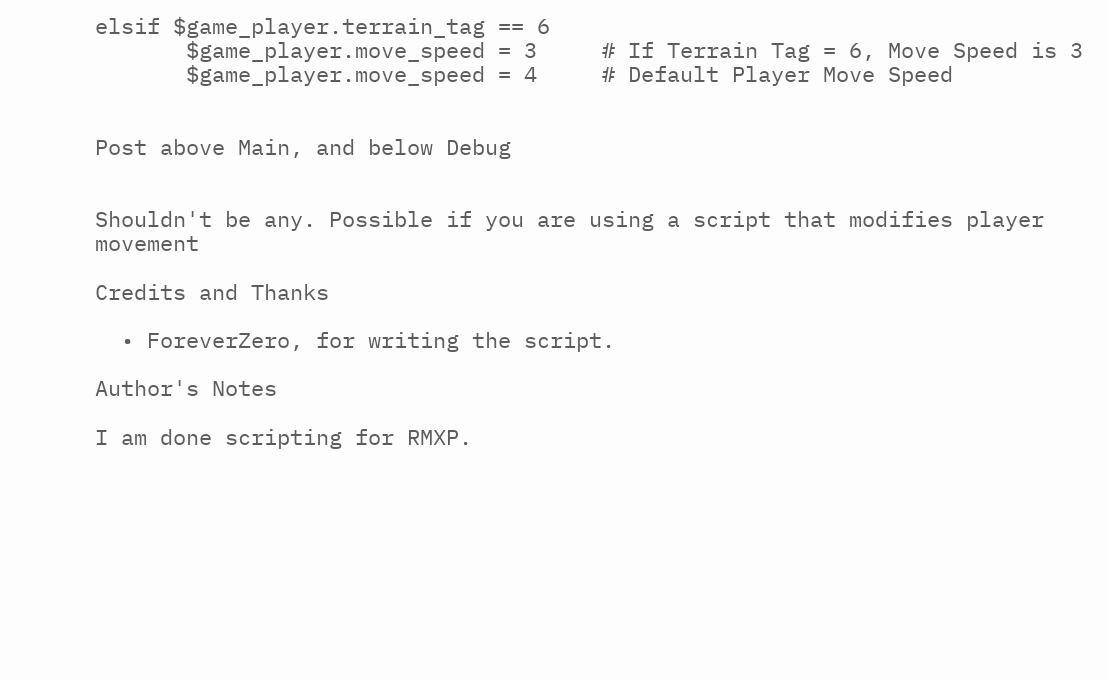elsif $game_player.terrain_tag == 6
       $game_player.move_speed = 3     # If Terrain Tag = 6, Move Speed is 3
       $game_player.move_speed = 4     # Default Player Move Speed


Post above Main, and below Debug


Shouldn't be any. Possible if you are using a script that modifies player movement

Credits and Thanks

  • ForeverZero, for writing the script.

Author's Notes

I am done scripting for RMXP.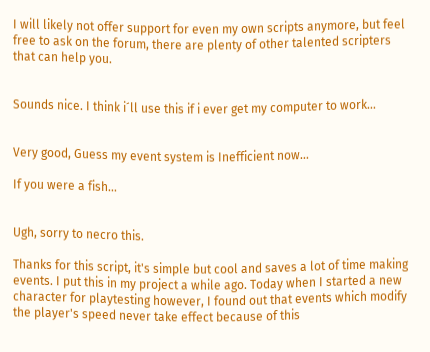I will likely not offer support for even my own scripts anymore, but feel free to ask on the forum, there are plenty of other talented scripters that can help you.


Sounds nice. I think i´ll use this if i ever get my computer to work...


Very good, Guess my event system is Inefficient now...

If you were a fish...


Ugh, sorry to necro this.

Thanks for this script, it's simple but cool and saves a lot of time making events. I put this in my project a while ago. Today when I started a new character for playtesting however, I found out that events which modify the player's speed never take effect because of this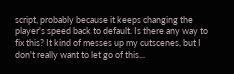script, probably because it keeps changing the player's speed back to default. Is there any way to fix this? It kind of messes up my cutscenes, but I don't really want to let go of this...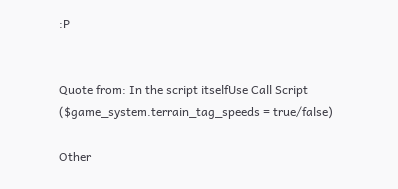:P


Quote from: In the script itselfUse Call Script ($game_system.terrain_tag_speeds = true/false)

Other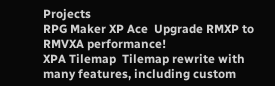Projects
RPG Maker XP Ace  Upgrade RMXP to RMVXA performance!
XPA Tilemap  Tilemap rewrite with many features, including custom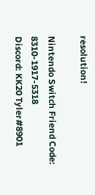resolution!

Nintendo Switch Friend Code: 8310-1917-5318
Discord: KK20 Tyler#8901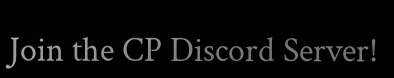Join the CP Discord Server!